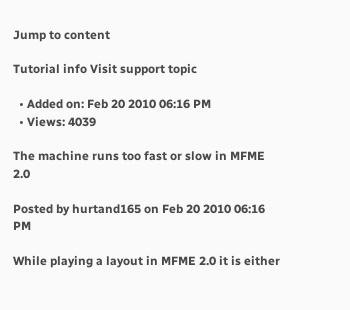Jump to content

Tutorial info Visit support topic

  • Added on: Feb 20 2010 06:16 PM
  • Views: 4039

The machine runs too fast or slow in MFME 2.0

Posted by hurtand165 on Feb 20 2010 06:16 PM

While playing a layout in MFME 2.0 it is either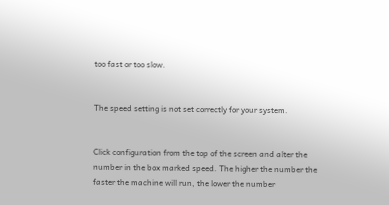too fast or too slow.


The speed setting is not set correctly for your system.


Click configuration from the top of the screen and alter the number in the box marked speed. The higher the number the faster the machine will run, the lower the number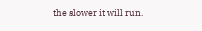the slower it will run.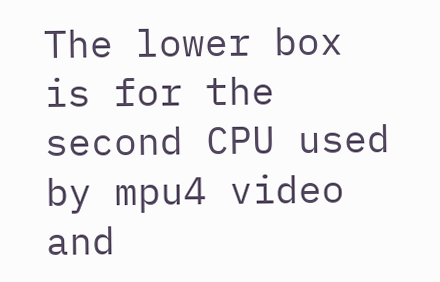The lower box is for the second CPU used by mpu4 video and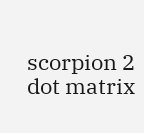scorpion 2 dot matrix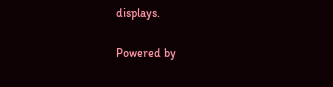displays.

Powered by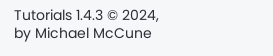Tutorials 1.4.3 © 2024, by Michael McCune